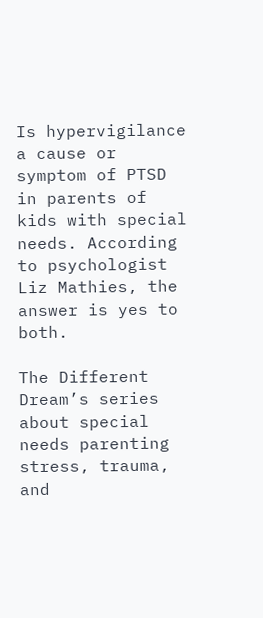Is hypervigilance a cause or symptom of PTSD in parents of kids with special needs. According to psychologist Liz Mathies, the answer is yes to both.

The Different Dream’s series about special needs parenting stress, trauma, and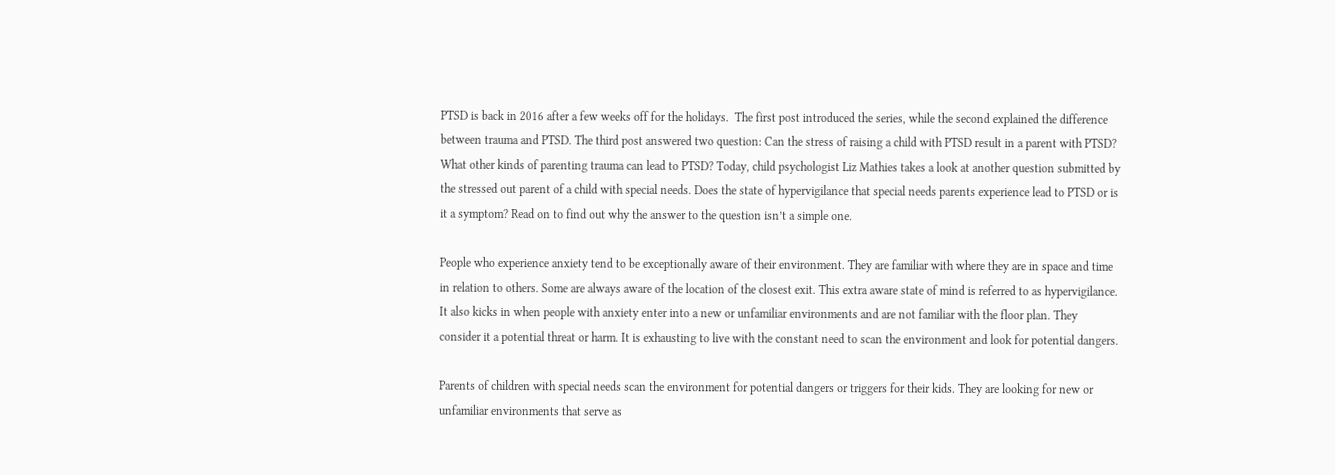PTSD is back in 2016 after a few weeks off for the holidays.  The first post introduced the series, while the second explained the difference between trauma and PTSD. The third post answered two question: Can the stress of raising a child with PTSD result in a parent with PTSD? What other kinds of parenting trauma can lead to PTSD? Today, child psychologist Liz Mathies takes a look at another question submitted by the stressed out parent of a child with special needs. Does the state of hypervigilance that special needs parents experience lead to PTSD or is it a symptom? Read on to find out why the answer to the question isn’t a simple one.

People who experience anxiety tend to be exceptionally aware of their environment. They are familiar with where they are in space and time in relation to others. Some are always aware of the location of the closest exit. This extra aware state of mind is referred to as hypervigilance. It also kicks in when people with anxiety enter into a new or unfamiliar environments and are not familiar with the floor plan. They consider it a potential threat or harm. It is exhausting to live with the constant need to scan the environment and look for potential dangers.

Parents of children with special needs scan the environment for potential dangers or triggers for their kids. They are looking for new or unfamiliar environments that serve as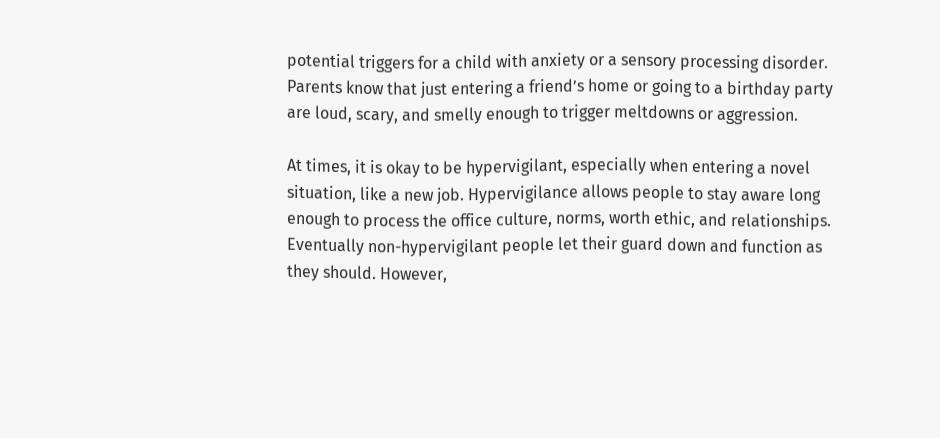potential triggers for a child with anxiety or a sensory processing disorder. Parents know that just entering a friend’s home or going to a birthday party are loud, scary, and smelly enough to trigger meltdowns or aggression.

At times, it is okay to be hypervigilant, especially when entering a novel situation, like a new job. Hypervigilance allows people to stay aware long enough to process the office culture, norms, worth ethic, and relationships. Eventually non-hypervigilant people let their guard down and function as they should. However,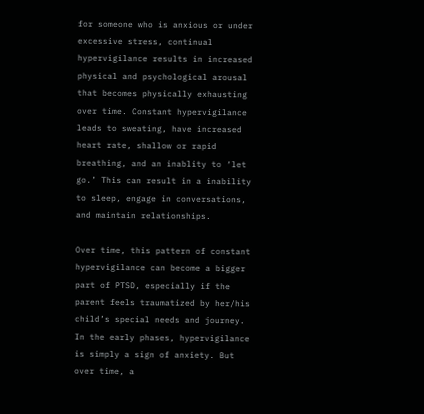for someone who is anxious or under excessive stress, continual hypervigilance results in increased physical and psychological arousal that becomes physically exhausting over time. Constant hypervigilance leads to sweating, have increased heart rate, shallow or rapid breathing, and an inablity to ‘let go.’ This can result in a inability to sleep, engage in conversations, and maintain relationships.

Over time, this pattern of constant hypervigilance can become a bigger part of PTSD, especially if the parent feels traumatized by her/his child’s special needs and journey. In the early phases, hypervigilance is simply a sign of anxiety. But over time, a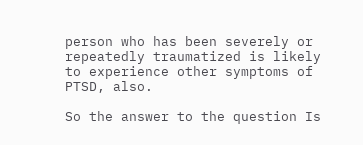person who has been severely or repeatedly traumatized is likely to experience other symptoms of PTSD, also.

So the answer to the question Is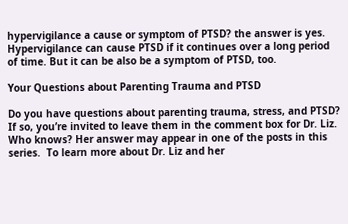hypervigilance a cause or symptom of PTSD? the answer is yes. Hypervigilance can cause PTSD if it continues over a long period of time. But it can be also be a symptom of PTSD, too.

Your Questions about Parenting Trauma and PTSD

Do you have questions about parenting trauma, stress, and PTSD? If so, you’re invited to leave them in the comment box for Dr. Liz. Who knows? Her answer may appear in one of the posts in this series.  To learn more about Dr. Liz and her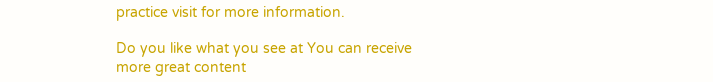practice visit for more information.

Do you like what you see at You can receive more great content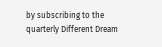by subscribing to the quarterly Different Dream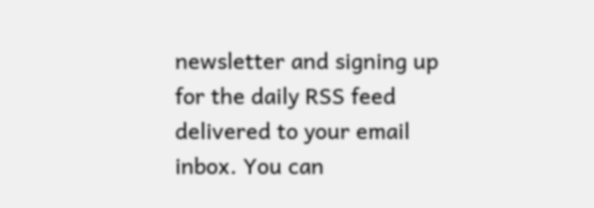newsletter and signing up for the daily RSS feed delivered to your email inbox. You can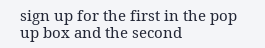sign up for the first in the pop up box and the second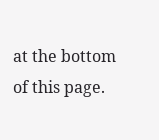at the bottom of this page.